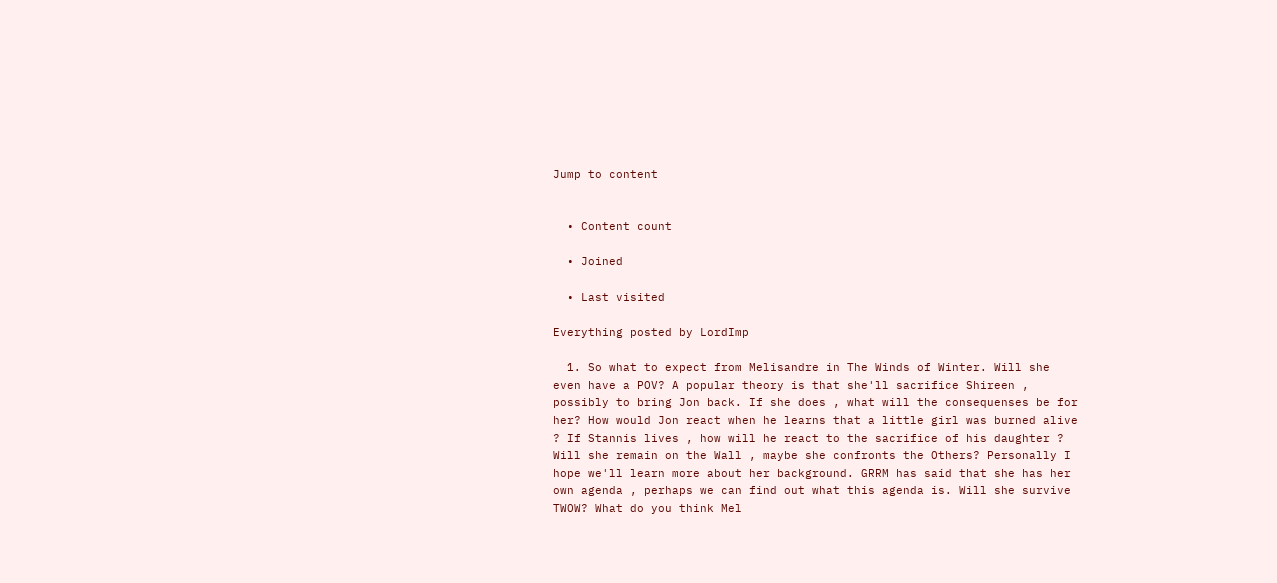Jump to content


  • Content count

  • Joined

  • Last visited

Everything posted by LordImp

  1. So what to expect from Melisandre in The Winds of Winter. Will she even have a POV? A popular theory is that she'll sacrifice Shireen , possibly to bring Jon back. If she does , what will the consequenses be for her? How would Jon react when he learns that a little girl was burned alive ? If Stannis lives , how will he react to the sacrifice of his daughter ? Will she remain on the Wall , maybe she confronts the Others? Personally I hope we'll learn more about her background. GRRM has said that she has her own agenda , perhaps we can find out what this agenda is. Will she survive TWOW? What do you think Mel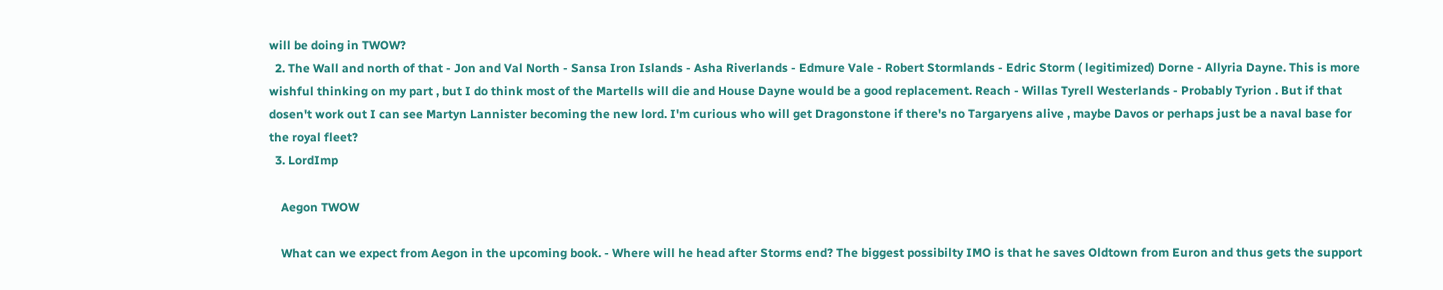will be doing in TWOW?
  2. The Wall and north of that - Jon and Val North - Sansa Iron Islands - Asha Riverlands - Edmure Vale - Robert Stormlands - Edric Storm ( legitimized) Dorne - Allyria Dayne. This is more wishful thinking on my part , but I do think most of the Martells will die and House Dayne would be a good replacement. Reach - Willas Tyrell Westerlands - Probably Tyrion . But if that dosen't work out I can see Martyn Lannister becoming the new lord. I'm curious who will get Dragonstone if there's no Targaryens alive , maybe Davos or perhaps just be a naval base for the royal fleet?
  3. LordImp

    Aegon TWOW

    What can we expect from Aegon in the upcoming book. - Where will he head after Storms end? The biggest possibilty IMO is that he saves Oldtown from Euron and thus gets the support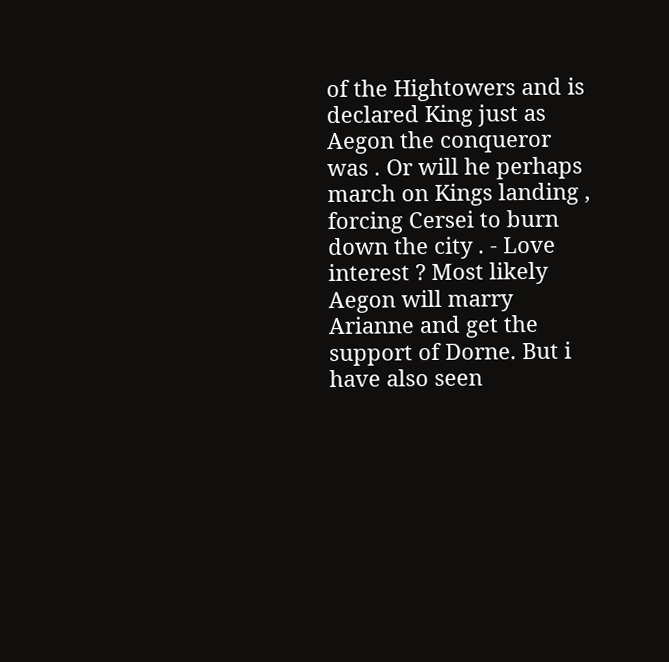of the Hightowers and is declared King just as Aegon the conqueror was . Or will he perhaps march on Kings landing , forcing Cersei to burn down the city . - Love interest ? Most likely Aegon will marry Arianne and get the support of Dorne. But i have also seen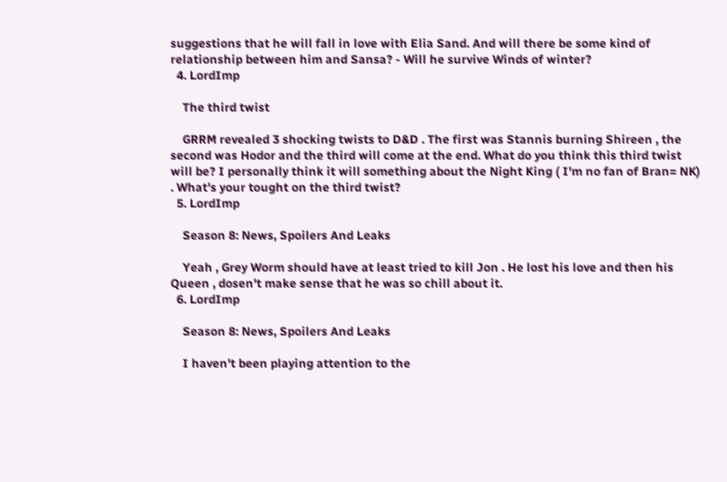suggestions that he will fall in love with Elia Sand. And will there be some kind of relationship between him and Sansa? - Will he survive Winds of winter?
  4. LordImp

    The third twist

    GRRM revealed 3 shocking twists to D&D . The first was Stannis burning Shireen , the second was Hodor and the third will come at the end. What do you think this third twist will be? I personally think it will something about the Night King ( I'm no fan of Bran= NK) . What's your tought on the third twist?
  5. LordImp

    Season 8: News, Spoilers And Leaks

    Yeah , Grey Worm should have at least tried to kill Jon . He lost his love and then his Queen , dosen't make sense that he was so chill about it.
  6. LordImp

    Season 8: News, Spoilers And Leaks

    I haven't been playing attention to the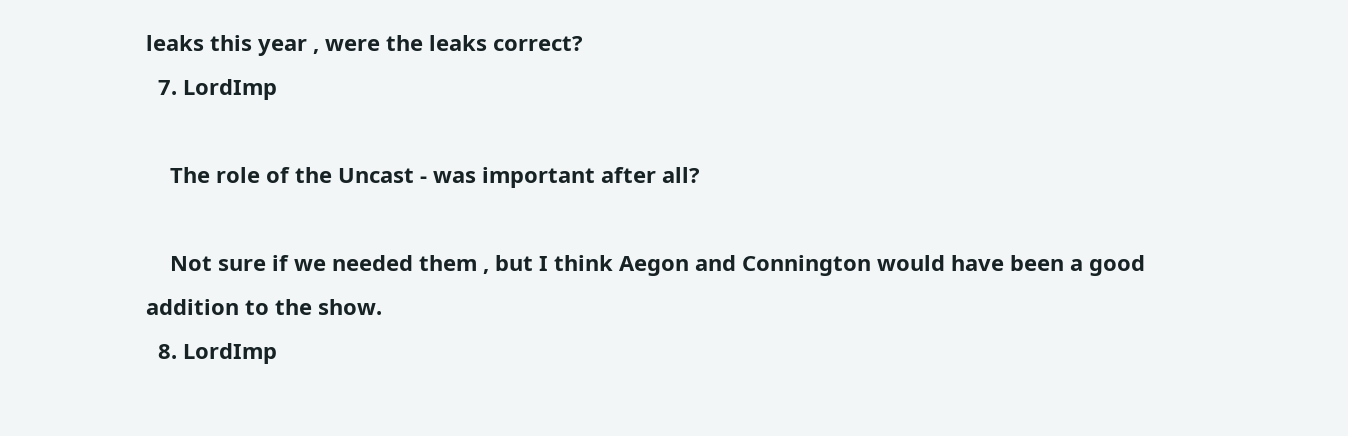leaks this year , were the leaks correct?
  7. LordImp

    The role of the Uncast - was important after all?

    Not sure if we needed them , but I think Aegon and Connington would have been a good addition to the show.
  8. LordImp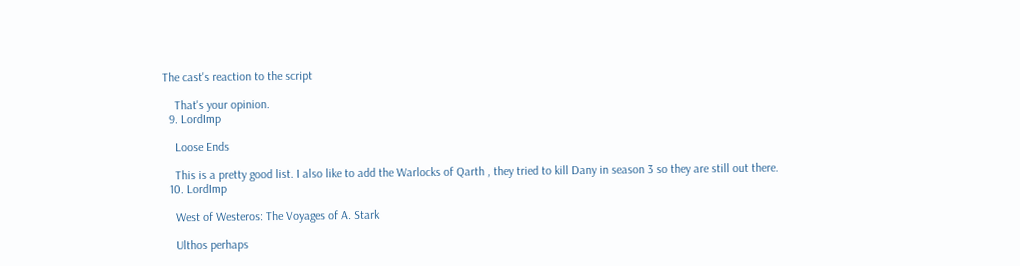The cast's reaction to the script

    That's your opinion.
  9. LordImp

    Loose Ends

    This is a pretty good list. I also like to add the Warlocks of Qarth , they tried to kill Dany in season 3 so they are still out there.
  10. LordImp

    West of Westeros: The Voyages of A. Stark

    Ulthos perhaps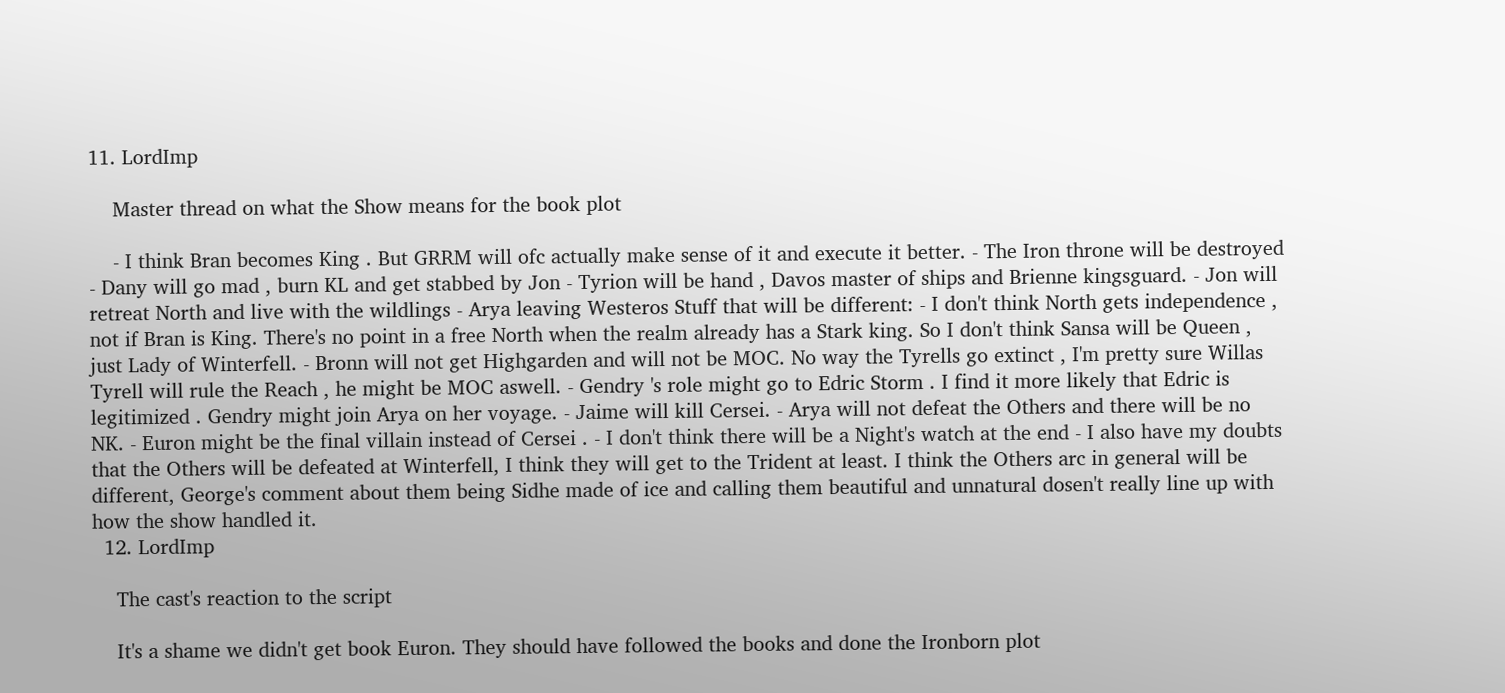11. LordImp

    Master thread on what the Show means for the book plot

    - I think Bran becomes King . But GRRM will ofc actually make sense of it and execute it better. - The Iron throne will be destroyed - Dany will go mad , burn KL and get stabbed by Jon - Tyrion will be hand , Davos master of ships and Brienne kingsguard. - Jon will retreat North and live with the wildlings - Arya leaving Westeros Stuff that will be different: - I don't think North gets independence , not if Bran is King. There's no point in a free North when the realm already has a Stark king. So I don't think Sansa will be Queen , just Lady of Winterfell. - Bronn will not get Highgarden and will not be MOC. No way the Tyrells go extinct , I'm pretty sure Willas Tyrell will rule the Reach , he might be MOC aswell. - Gendry 's role might go to Edric Storm . I find it more likely that Edric is legitimized . Gendry might join Arya on her voyage. - Jaime will kill Cersei. - Arya will not defeat the Others and there will be no NK. - Euron might be the final villain instead of Cersei . - I don't think there will be a Night's watch at the end - I also have my doubts that the Others will be defeated at Winterfell, I think they will get to the Trident at least. I think the Others arc in general will be different, George's comment about them being Sidhe made of ice and calling them beautiful and unnatural dosen't really line up with how the show handled it.
  12. LordImp

    The cast's reaction to the script

    It's a shame we didn't get book Euron. They should have followed the books and done the Ironborn plot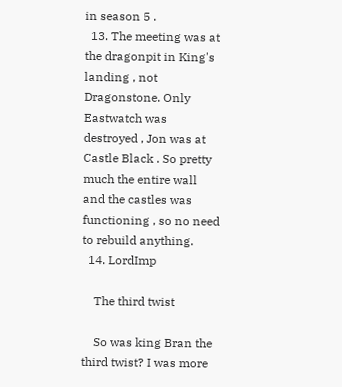in season 5 .
  13. The meeting was at the dragonpit in King's landing , not Dragonstone. Only Eastwatch was destroyed , Jon was at Castle Black . So pretty much the entire wall and the castles was functioning , so no need to rebuild anything.
  14. LordImp

    The third twist

    So was king Bran the third twist? I was more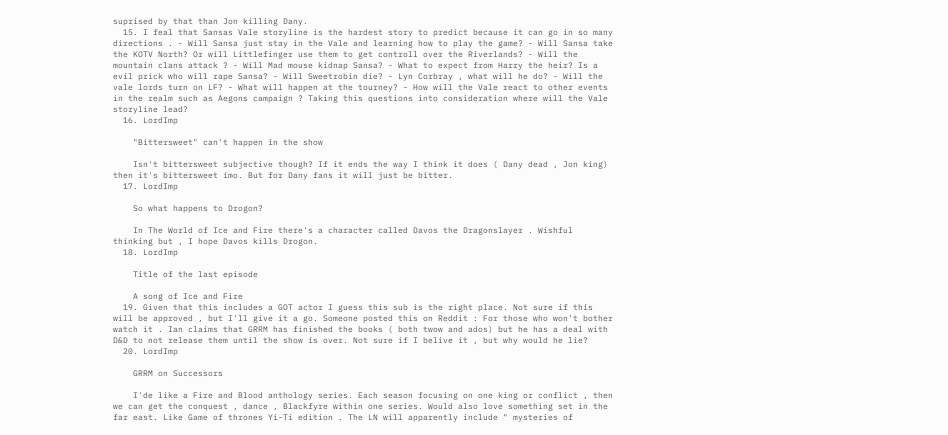suprised by that than Jon killing Dany.
  15. I feal that Sansas Vale storyline is the hardest story to predict because it can go in so many directions . - Will Sansa just stay in the Vale and learning how to play the game? - Will Sansa take the KOTV North? Or will Littlefinger use them to get controll over the Riverlands? - Will the mountain clans attack ? - Will Mad mouse kidnap Sansa? - What to expect from Harry the heir? Is a evil prick who will rape Sansa? - Will Sweetrobin die? - Lyn Corbray , what will he do? - Will the vale lords turn on LF? - What will happen at the tourney? - How will the Vale react to other events in the realm such as Aegons campaign ? Taking this questions into consideration where will the Vale storyline lead?
  16. LordImp

    "Bittersweet" can't happen in the show

    Isn't bittersweet subjective though? If it ends the way I think it does ( Dany dead , Jon king) then it's bittersweet imo. But for Dany fans it will just be bitter.
  17. LordImp

    So what happens to Drogon?

    In The World of Ice and Fire there's a character called Davos the Dragonslayer . Wishful thinking but , I hope Davos kills Drogon.
  18. LordImp

    Title of the last episode

    A song of Ice and Fire
  19. Given that this includes a GOT actor I guess this sub is the right place. Not sure if this will be approved , but I'll give it a go. Someone posted this on Reddit : For those who won't bother watch it . Ian claims that GRRM has finished the books ( both twow and ados) but he has a deal with D&D to not release them until the show is over. Not sure if I belive it , but why would he lie?
  20. LordImp

    GRRM on Successors

    I'de like a Fire and Blood anthology series. Each season focusing on one king or conflict , then we can get the conquest , dance , Blackfyre within one series. Would also love something set in the far east. Like Game of thrones Yi-Ti edition . The LN will apparently include " mysteries of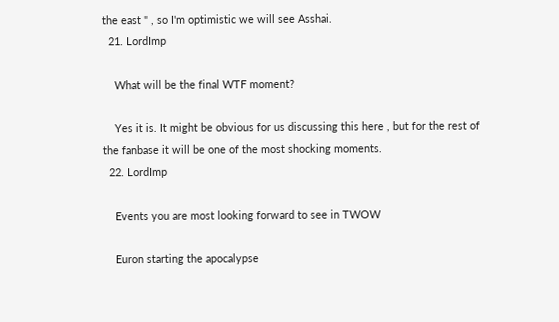the east " , so I'm optimistic we will see Asshai.
  21. LordImp

    What will be the final WTF moment?

    Yes it is. It might be obvious for us discussing this here , but for the rest of the fanbase it will be one of the most shocking moments.
  22. LordImp

    Events you are most looking forward to see in TWOW

    Euron starting the apocalypse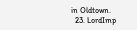in Oldtown.
  23. LordImp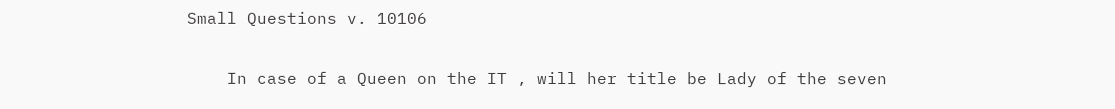Small Questions v. 10106

    In case of a Queen on the IT , will her title be Lady of the seven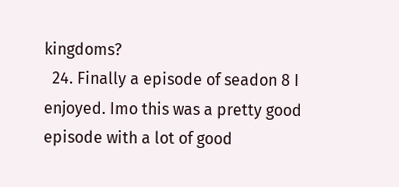kingdoms?
  24. Finally a episode of seadon 8 I enjoyed. Imo this was a pretty good episode with a lot of good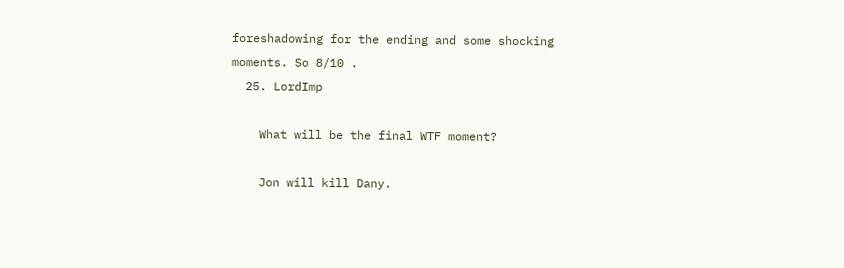foreshadowing for the ending and some shocking moments. So 8/10 .
  25. LordImp

    What will be the final WTF moment?

    Jon will kill Dany.